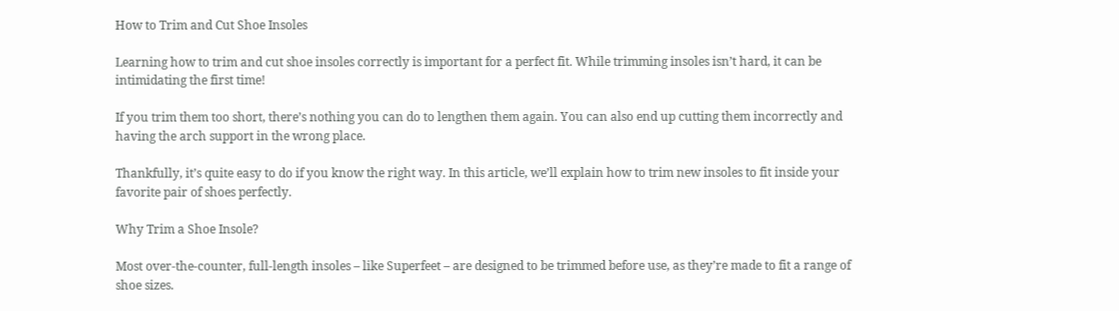How to Trim and Cut Shoe Insoles

Learning how to trim and cut shoe insoles correctly is important for a perfect fit. While trimming insoles isn’t hard, it can be intimidating the first time!

If you trim them too short, there’s nothing you can do to lengthen them again. You can also end up cutting them incorrectly and having the arch support in the wrong place.

Thankfully, it’s quite easy to do if you know the right way. In this article, we’ll explain how to trim new insoles to fit inside your favorite pair of shoes perfectly.

Why Trim a Shoe Insole?

Most over-the-counter, full-length insoles – like Superfeet – are designed to be trimmed before use, as they’re made to fit a range of shoe sizes.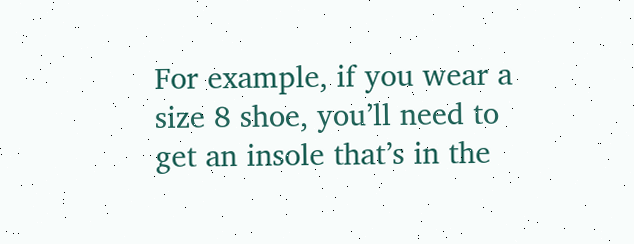For example, if you wear a size 8 shoe, you’ll need to get an insole that’s in the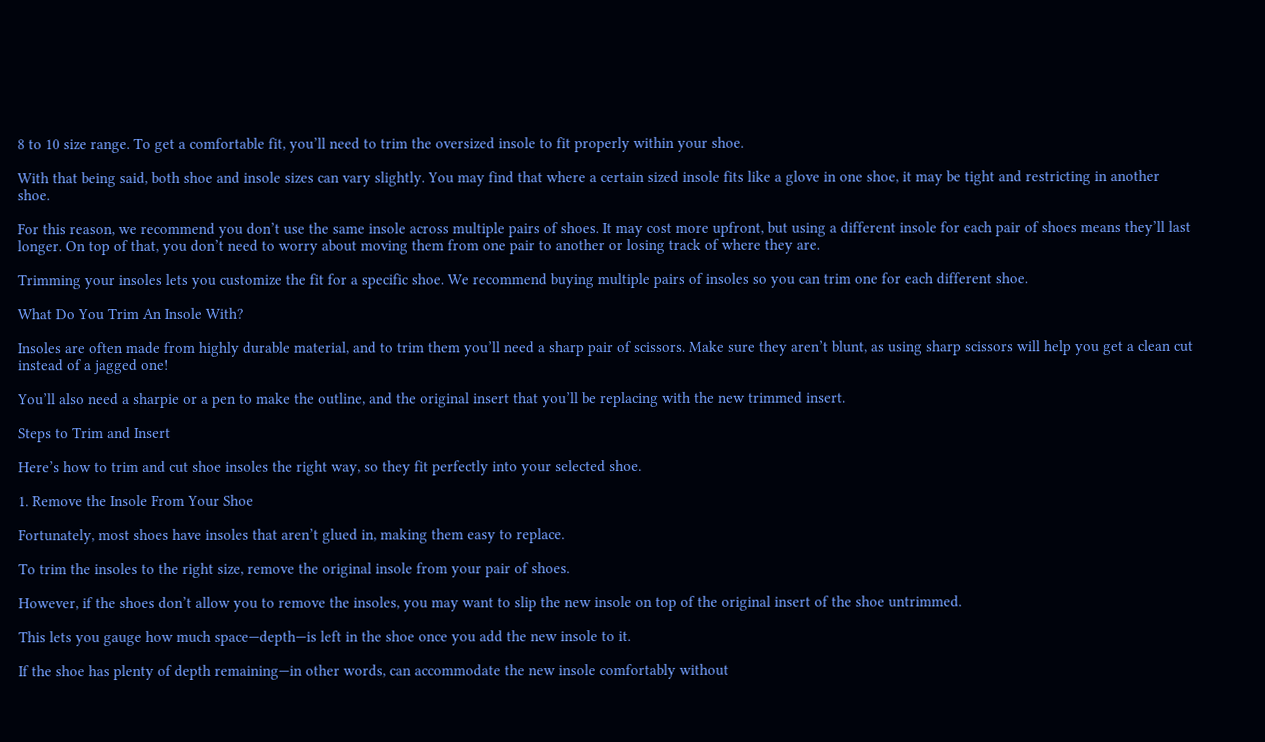8 to 10 size range. To get a comfortable fit, you’ll need to trim the oversized insole to fit properly within your shoe.

With that being said, both shoe and insole sizes can vary slightly. You may find that where a certain sized insole fits like a glove in one shoe, it may be tight and restricting in another shoe.

For this reason, we recommend you don’t use the same insole across multiple pairs of shoes. It may cost more upfront, but using a different insole for each pair of shoes means they’ll last longer. On top of that, you don’t need to worry about moving them from one pair to another or losing track of where they are.

Trimming your insoles lets you customize the fit for a specific shoe. We recommend buying multiple pairs of insoles so you can trim one for each different shoe.

What Do You Trim An Insole With?

Insoles are often made from highly durable material, and to trim them you’ll need a sharp pair of scissors. Make sure they aren’t blunt, as using sharp scissors will help you get a clean cut instead of a jagged one!

You’ll also need a sharpie or a pen to make the outline, and the original insert that you’ll be replacing with the new trimmed insert.

Steps to Trim and Insert

Here’s how to trim and cut shoe insoles the right way, so they fit perfectly into your selected shoe.

1. Remove the Insole From Your Shoe

Fortunately, most shoes have insoles that aren’t glued in, making them easy to replace.

To trim the insoles to the right size, remove the original insole from your pair of shoes.

However, if the shoes don’t allow you to remove the insoles, you may want to slip the new insole on top of the original insert of the shoe untrimmed.

This lets you gauge how much space—depth—is left in the shoe once you add the new insole to it.

If the shoe has plenty of depth remaining—in other words, can accommodate the new insole comfortably without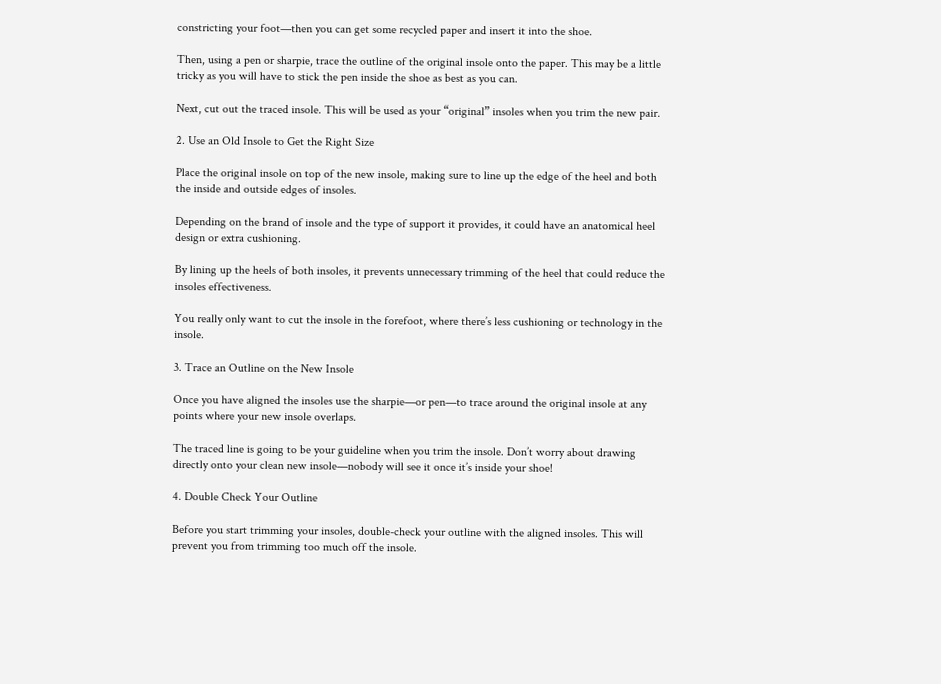constricting your foot—then you can get some recycled paper and insert it into the shoe.

Then, using a pen or sharpie, trace the outline of the original insole onto the paper. This may be a little tricky as you will have to stick the pen inside the shoe as best as you can.

Next, cut out the traced insole. This will be used as your “original” insoles when you trim the new pair.

2. Use an Old Insole to Get the Right Size

Place the original insole on top of the new insole, making sure to line up the edge of the heel and both the inside and outside edges of insoles.

Depending on the brand of insole and the type of support it provides, it could have an anatomical heel design or extra cushioning.

By lining up the heels of both insoles, it prevents unnecessary trimming of the heel that could reduce the insoles effectiveness.

You really only want to cut the insole in the forefoot, where there’s less cushioning or technology in the insole.

3. Trace an Outline on the New Insole

Once you have aligned the insoles use the sharpie—or pen—to trace around the original insole at any points where your new insole overlaps.

The traced line is going to be your guideline when you trim the insole. Don’t worry about drawing directly onto your clean new insole—nobody will see it once it’s inside your shoe!

4. Double Check Your Outline

Before you start trimming your insoles, double-check your outline with the aligned insoles. This will prevent you from trimming too much off the insole.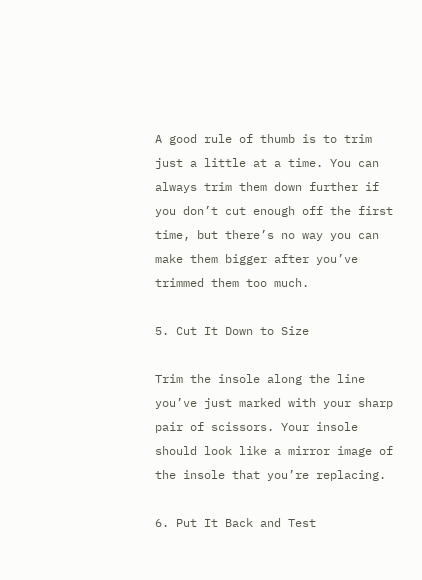A good rule of thumb is to trim just a little at a time. You can always trim them down further if you don’t cut enough off the first time, but there’s no way you can make them bigger after you’ve trimmed them too much.

5. Cut It Down to Size

Trim the insole along the line you’ve just marked with your sharp pair of scissors. Your insole should look like a mirror image of the insole that you’re replacing.

6. Put It Back and Test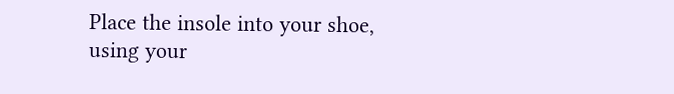Place the insole into your shoe, using your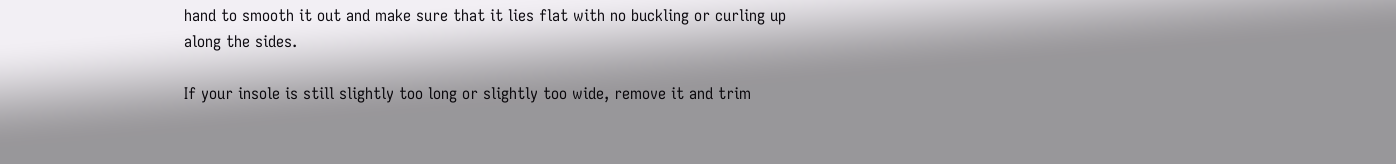hand to smooth it out and make sure that it lies flat with no buckling or curling up along the sides.

If your insole is still slightly too long or slightly too wide, remove it and trim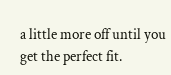a little more off until you get the perfect fit.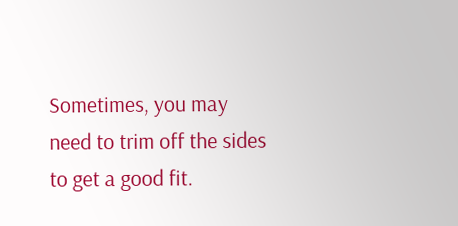Sometimes, you may need to trim off the sides to get a good fit.